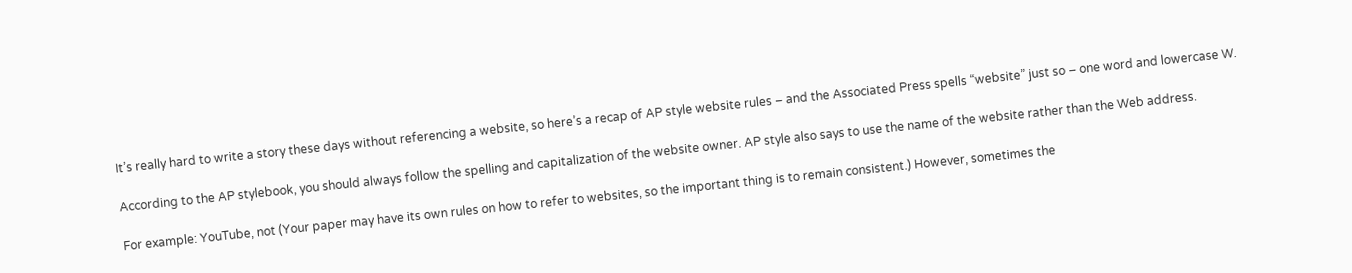It’s really hard to write a story these days without referencing a website, so here’s a recap of AP style website rules – and the Associated Press spells “website” just so – one word and lowercase W.

According to the AP stylebook, you should always follow the spelling and capitalization of the website owner. AP style also says to use the name of the website rather than the Web address.

For example: YouTube, not (Your paper may have its own rules on how to refer to websites, so the important thing is to remain consistent.) However, sometimes the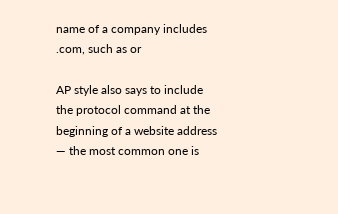name of a company includes .com, such as or

AP style also says to include the protocol command at the beginning of a website address — the most common one is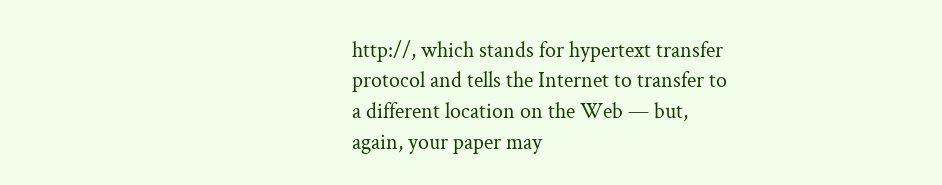http://, which stands for hypertext transfer protocol and tells the Internet to transfer to a different location on the Web — but, again, your paper may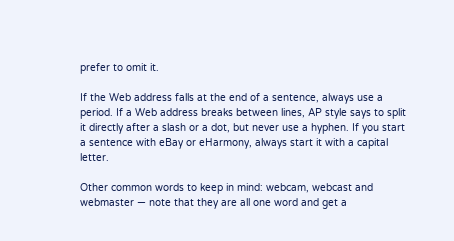prefer to omit it.

If the Web address falls at the end of a sentence, always use a period. If a Web address breaks between lines, AP style says to split it directly after a slash or a dot, but never use a hyphen. If you start a sentence with eBay or eHarmony, always start it with a capital letter.

Other common words to keep in mind: webcam, webcast and webmaster — note that they are all one word and get a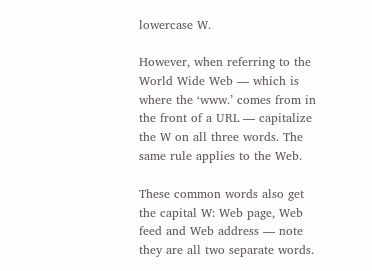lowercase W.

However, when referring to the World Wide Web — which is where the ‘www.’ comes from in the front of a URL — capitalize the W on all three words. The same rule applies to the Web.

These common words also get the capital W: Web page, Web feed and Web address — note they are all two separate words.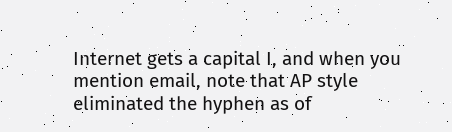Internet gets a capital I, and when you mention email, note that AP style eliminated the hyphen as of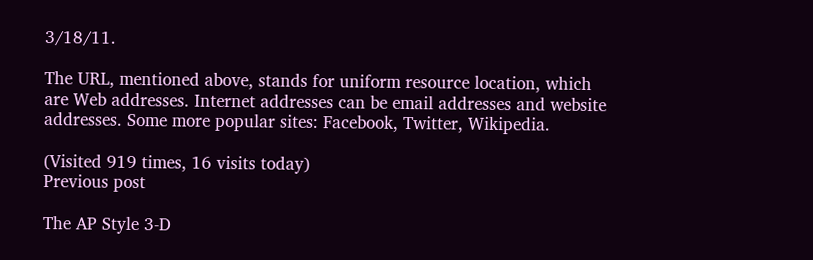3/18/11.

The URL, mentioned above, stands for uniform resource location, which are Web addresses. Internet addresses can be email addresses and website addresses. Some more popular sites: Facebook, Twitter, Wikipedia.

(Visited 919 times, 16 visits today)
Previous post

The AP Style 3-D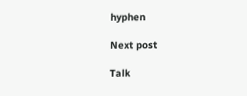hyphen

Next post

Talk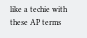like a techie with these AP terms